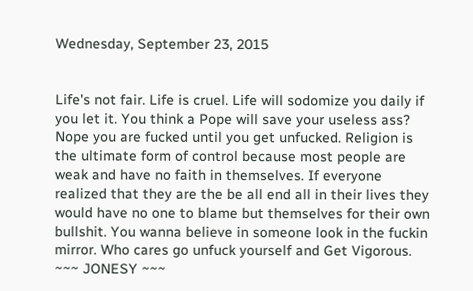Wednesday, September 23, 2015


Life's not fair. Life is cruel. Life will sodomize you daily if you let it. You think a Pope will save your useless ass? Nope you are fucked until you get unfucked. Religion is the ultimate form of control because most people are weak and have no faith in themselves. If everyone realized that they are the be all end all in their lives they would have no one to blame but themselves for their own bullshit. You wanna believe in someone look in the fuckin mirror. Who cares go unfuck yourself and Get Vigorous.
~~~ JONESY ~~~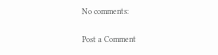No comments:

Post a Comment